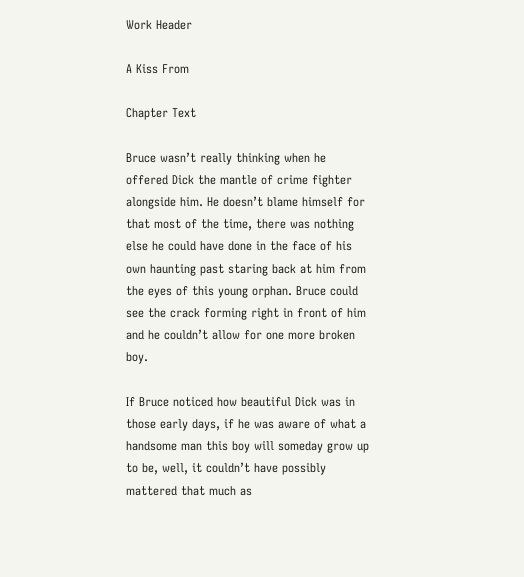Work Header

A Kiss From

Chapter Text

Bruce wasn’t really thinking when he offered Dick the mantle of crime fighter alongside him. He doesn’t blame himself for that most of the time, there was nothing else he could have done in the face of his own haunting past staring back at him from the eyes of this young orphan. Bruce could see the crack forming right in front of him and he couldn’t allow for one more broken boy.

If Bruce noticed how beautiful Dick was in those early days, if he was aware of what a handsome man this boy will someday grow up to be, well, it couldn’t have possibly mattered that much as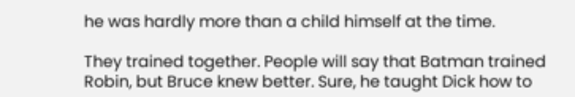he was hardly more than a child himself at the time.

They trained together. People will say that Batman trained Robin, but Bruce knew better. Sure, he taught Dick how to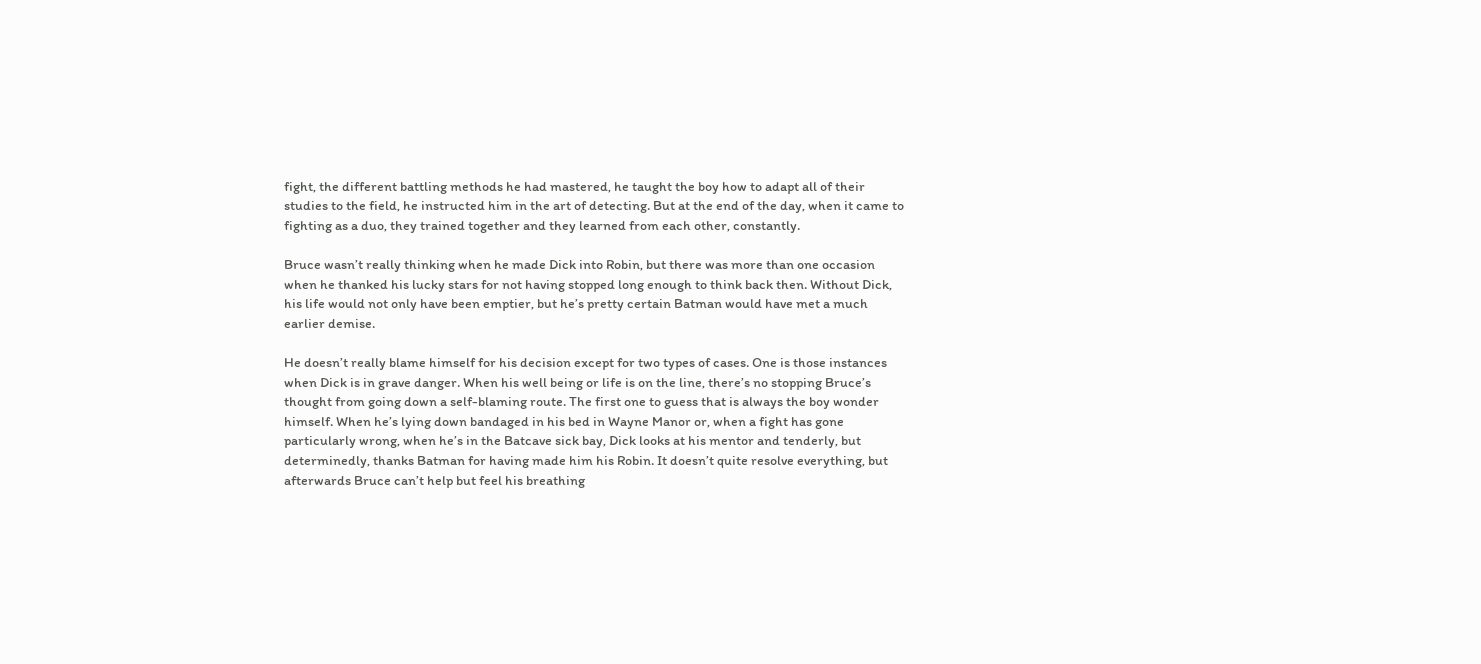fight, the different battling methods he had mastered, he taught the boy how to adapt all of their studies to the field, he instructed him in the art of detecting. But at the end of the day, when it came to fighting as a duo, they trained together and they learned from each other, constantly.

Bruce wasn’t really thinking when he made Dick into Robin, but there was more than one occasion when he thanked his lucky stars for not having stopped long enough to think back then. Without Dick, his life would not only have been emptier, but he’s pretty certain Batman would have met a much earlier demise.

He doesn’t really blame himself for his decision except for two types of cases. One is those instances when Dick is in grave danger. When his well being or life is on the line, there’s no stopping Bruce’s thought from going down a self-blaming route. The first one to guess that is always the boy wonder himself. When he’s lying down bandaged in his bed in Wayne Manor or, when a fight has gone particularly wrong, when he’s in the Batcave sick bay, Dick looks at his mentor and tenderly, but determinedly, thanks Batman for having made him his Robin. It doesn’t quite resolve everything, but afterwards Bruce can’t help but feel his breathing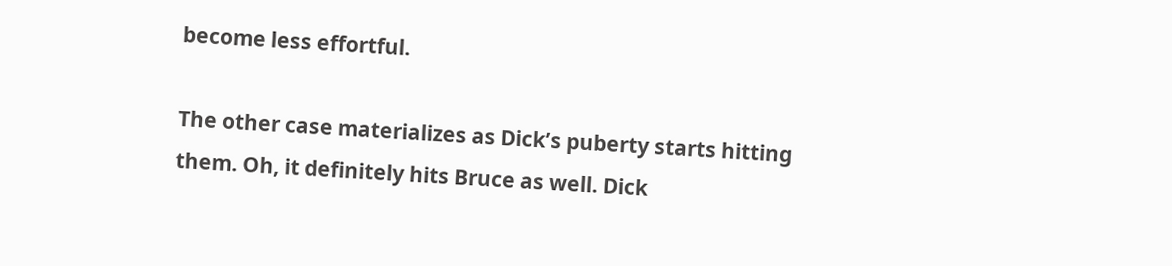become less effortful.

The other case materializes as Dick’s puberty starts hitting them. Oh, it definitely hits Bruce as well. Dick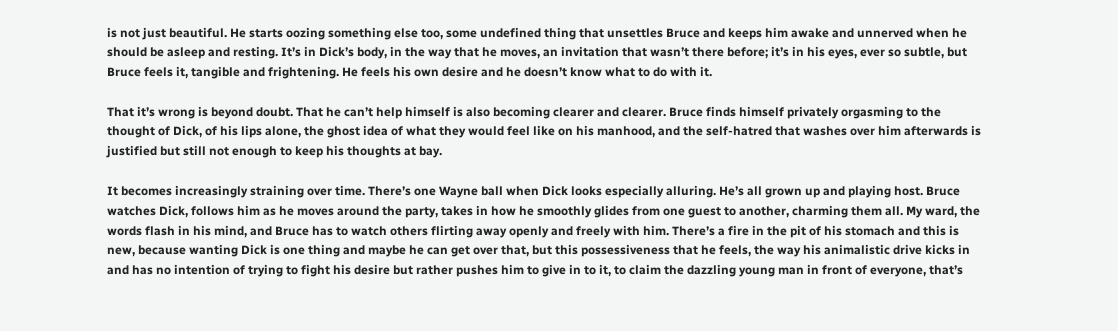is not just beautiful. He starts oozing something else too, some undefined thing that unsettles Bruce and keeps him awake and unnerved when he should be asleep and resting. It’s in Dick’s body, in the way that he moves, an invitation that wasn’t there before; it’s in his eyes, ever so subtle, but Bruce feels it, tangible and frightening. He feels his own desire and he doesn’t know what to do with it.

That it’s wrong is beyond doubt. That he can’t help himself is also becoming clearer and clearer. Bruce finds himself privately orgasming to the thought of Dick, of his lips alone, the ghost idea of what they would feel like on his manhood, and the self-hatred that washes over him afterwards is justified but still not enough to keep his thoughts at bay.

It becomes increasingly straining over time. There’s one Wayne ball when Dick looks especially alluring. He’s all grown up and playing host. Bruce watches Dick, follows him as he moves around the party, takes in how he smoothly glides from one guest to another, charming them all. My ward, the words flash in his mind, and Bruce has to watch others flirting away openly and freely with him. There’s a fire in the pit of his stomach and this is new, because wanting Dick is one thing and maybe he can get over that, but this possessiveness that he feels, the way his animalistic drive kicks in and has no intention of trying to fight his desire but rather pushes him to give in to it, to claim the dazzling young man in front of everyone, that’s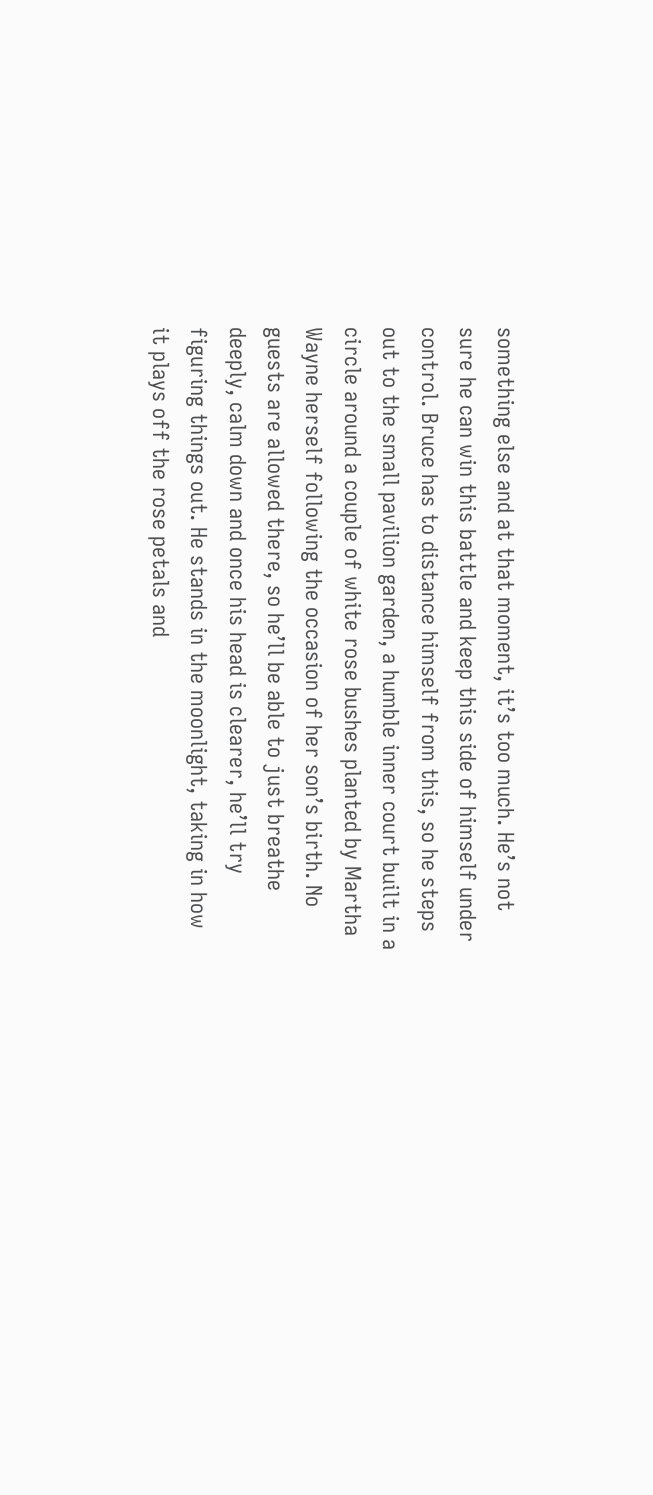something else and at that moment, it’s too much. He’s not sure he can win this battle and keep this side of himself under control. Bruce has to distance himself from this, so he steps out to the small pavilion garden, a humble inner court built in a circle around a couple of white rose bushes planted by Martha Wayne herself following the occasion of her son’s birth. No guests are allowed there, so he’ll be able to just breathe deeply, calm down and once his head is clearer, he’ll try figuring things out. He stands in the moonlight, taking in how it plays off the rose petals and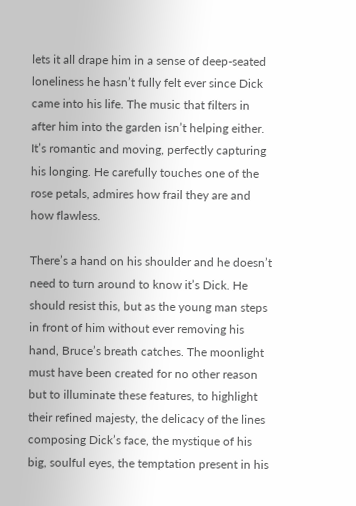lets it all drape him in a sense of deep-seated loneliness he hasn’t fully felt ever since Dick came into his life. The music that filters in after him into the garden isn’t helping either. It’s romantic and moving, perfectly capturing his longing. He carefully touches one of the rose petals, admires how frail they are and how flawless.

There’s a hand on his shoulder and he doesn’t need to turn around to know it’s Dick. He should resist this, but as the young man steps in front of him without ever removing his hand, Bruce’s breath catches. The moonlight must have been created for no other reason but to illuminate these features, to highlight their refined majesty, the delicacy of the lines composing Dick’s face, the mystique of his big, soulful eyes, the temptation present in his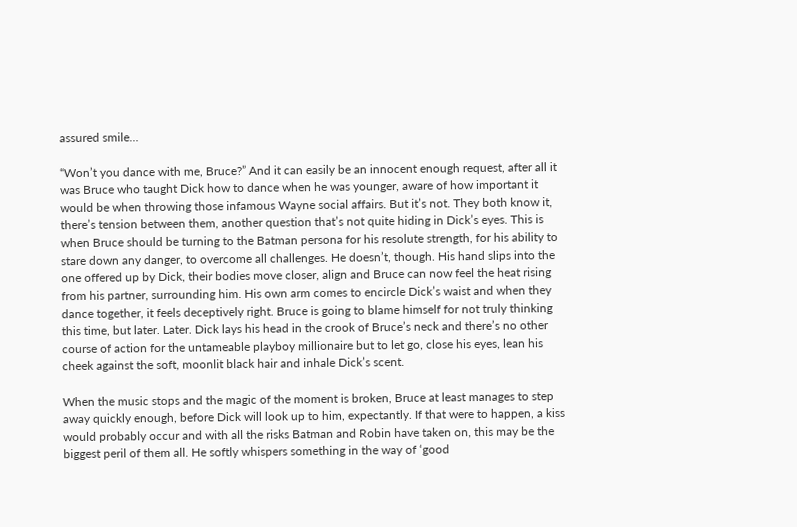assured smile…

“Won’t you dance with me, Bruce?” And it can easily be an innocent enough request, after all it was Bruce who taught Dick how to dance when he was younger, aware of how important it would be when throwing those infamous Wayne social affairs. But it’s not. They both know it, there’s tension between them, another question that’s not quite hiding in Dick’s eyes. This is when Bruce should be turning to the Batman persona for his resolute strength, for his ability to stare down any danger, to overcome all challenges. He doesn’t, though. His hand slips into the one offered up by Dick, their bodies move closer, align and Bruce can now feel the heat rising from his partner, surrounding him. His own arm comes to encircle Dick’s waist and when they dance together, it feels deceptively right. Bruce is going to blame himself for not truly thinking this time, but later. Later. Dick lays his head in the crook of Bruce’s neck and there’s no other course of action for the untameable playboy millionaire but to let go, close his eyes, lean his cheek against the soft, moonlit black hair and inhale Dick’s scent.

When the music stops and the magic of the moment is broken, Bruce at least manages to step away quickly enough, before Dick will look up to him, expectantly. If that were to happen, a kiss would probably occur and with all the risks Batman and Robin have taken on, this may be the biggest peril of them all. He softly whispers something in the way of ‘good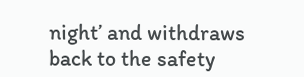night’ and withdraws back to the safety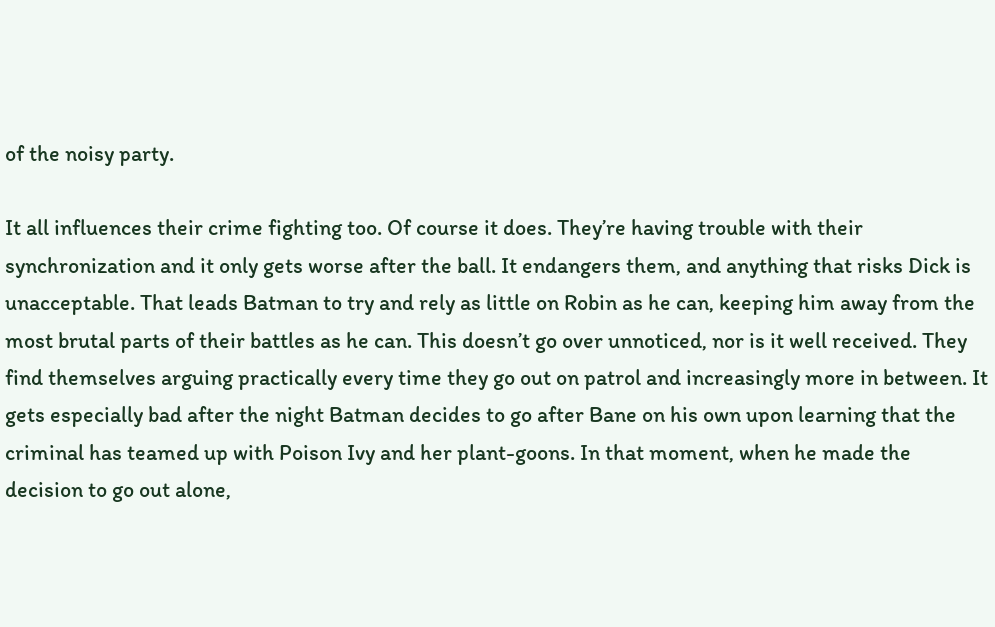of the noisy party.

It all influences their crime fighting too. Of course it does. They’re having trouble with their synchronization and it only gets worse after the ball. It endangers them, and anything that risks Dick is unacceptable. That leads Batman to try and rely as little on Robin as he can, keeping him away from the most brutal parts of their battles as he can. This doesn’t go over unnoticed, nor is it well received. They find themselves arguing practically every time they go out on patrol and increasingly more in between. It gets especially bad after the night Batman decides to go after Bane on his own upon learning that the criminal has teamed up with Poison Ivy and her plant-goons. In that moment, when he made the decision to go out alone,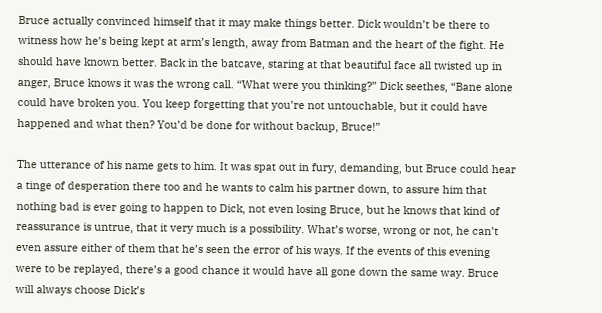Bruce actually convinced himself that it may make things better. Dick wouldn’t be there to witness how he’s being kept at arm’s length, away from Batman and the heart of the fight. He should have known better. Back in the batcave, staring at that beautiful face all twisted up in anger, Bruce knows it was the wrong call. “What were you thinking?” Dick seethes, “Bane alone could have broken you. You keep forgetting that you’re not untouchable, but it could have happened and what then? You’d be done for without backup, Bruce!”

The utterance of his name gets to him. It was spat out in fury, demanding, but Bruce could hear a tinge of desperation there too and he wants to calm his partner down, to assure him that nothing bad is ever going to happen to Dick, not even losing Bruce, but he knows that kind of reassurance is untrue, that it very much is a possibility. What’s worse, wrong or not, he can’t even assure either of them that he’s seen the error of his ways. If the events of this evening were to be replayed, there’s a good chance it would have all gone down the same way. Bruce will always choose Dick’s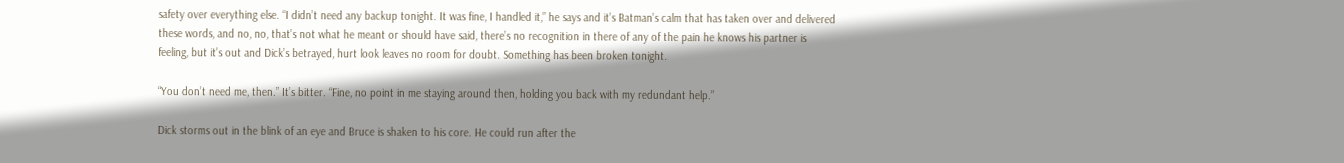safety over everything else. “I didn’t need any backup tonight. It was fine, I handled it,” he says and it’s Batman’s calm that has taken over and delivered these words, and no, no, that’s not what he meant or should have said, there’s no recognition in there of any of the pain he knows his partner is feeling, but it’s out and Dick’s betrayed, hurt look leaves no room for doubt. Something has been broken tonight.

“You don’t need me, then.” It’s bitter. “Fine, no point in me staying around then, holding you back with my redundant help.”

Dick storms out in the blink of an eye and Bruce is shaken to his core. He could run after the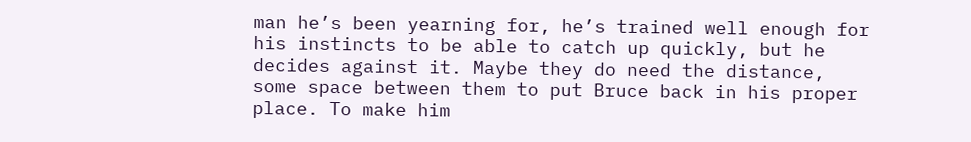man he’s been yearning for, he’s trained well enough for his instincts to be able to catch up quickly, but he decides against it. Maybe they do need the distance, some space between them to put Bruce back in his proper place. To make him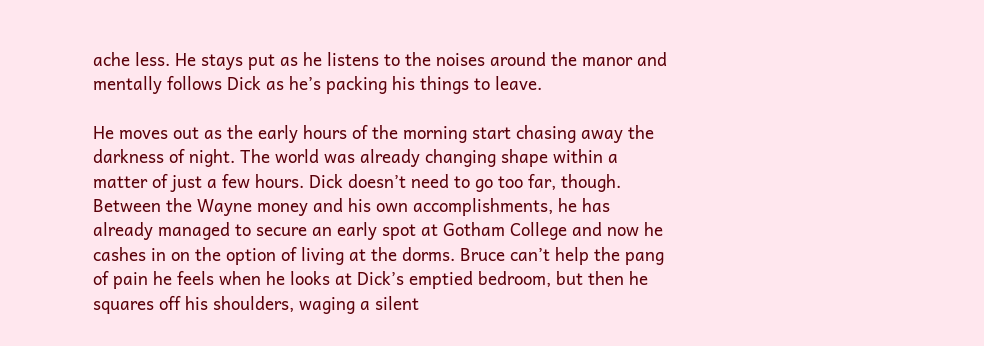ache less. He stays put as he listens to the noises around the manor and mentally follows Dick as he’s packing his things to leave.

He moves out as the early hours of the morning start chasing away the darkness of night. The world was already changing shape within a matter of just a few hours. Dick doesn’t need to go too far, though. Between the Wayne money and his own accomplishments, he has already managed to secure an early spot at Gotham College and now he cashes in on the option of living at the dorms. Bruce can’t help the pang of pain he feels when he looks at Dick’s emptied bedroom, but then he squares off his shoulders, waging a silent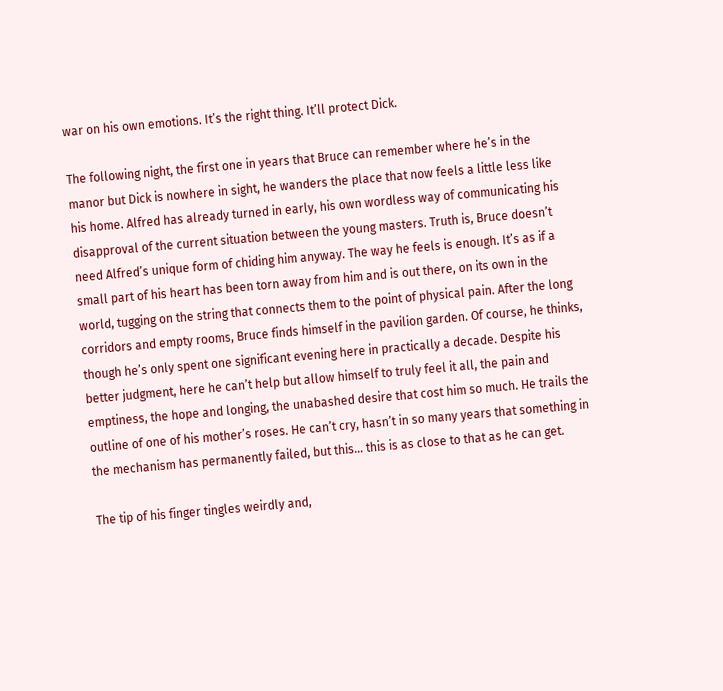war on his own emotions. It’s the right thing. It’ll protect Dick.

The following night, the first one in years that Bruce can remember where he’s in the manor but Dick is nowhere in sight, he wanders the place that now feels a little less like his home. Alfred has already turned in early, his own wordless way of communicating his disapproval of the current situation between the young masters. Truth is, Bruce doesn’t need Alfred’s unique form of chiding him anyway. The way he feels is enough. It’s as if a small part of his heart has been torn away from him and is out there, on its own in the world, tugging on the string that connects them to the point of physical pain. After the long corridors and empty rooms, Bruce finds himself in the pavilion garden. Of course, he thinks, though he’s only spent one significant evening here in practically a decade. Despite his better judgment, here he can’t help but allow himself to truly feel it all, the pain and emptiness, the hope and longing, the unabashed desire that cost him so much. He trails the outline of one of his mother’s roses. He can’t cry, hasn’t in so many years that something in the mechanism has permanently failed, but this… this is as close to that as he can get.

The tip of his finger tingles weirdly and,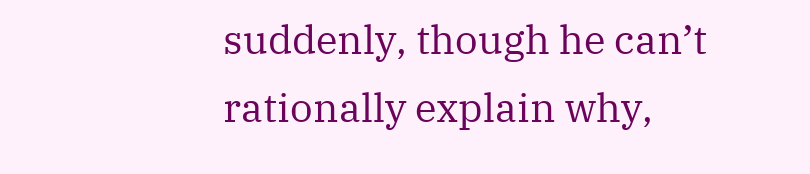suddenly, though he can’t rationally explain why,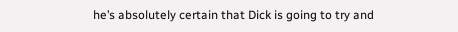he’s absolutely certain that Dick is going to try and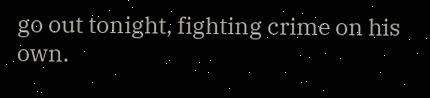go out tonight, fighting crime on his own.